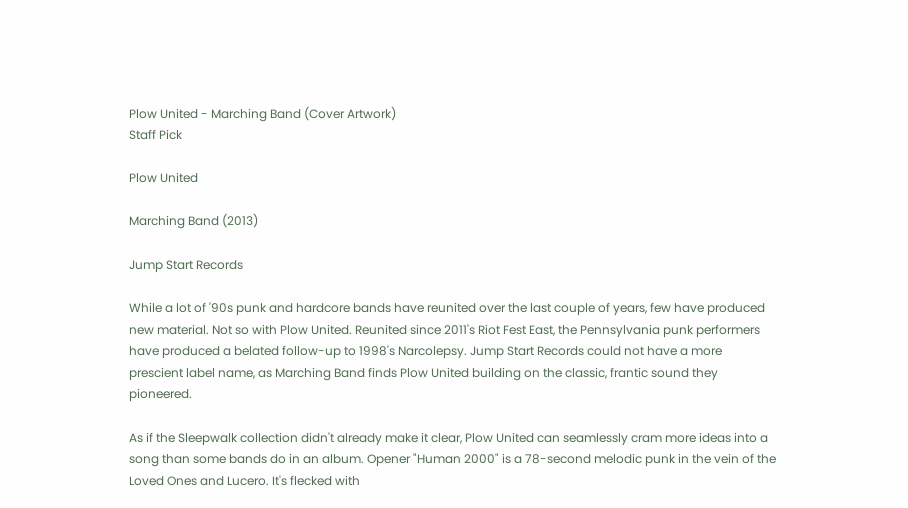Plow United - Marching Band (Cover Artwork)
Staff Pick

Plow United

Marching Band (2013)

Jump Start Records

While a lot of '90s punk and hardcore bands have reunited over the last couple of years, few have produced new material. Not so with Plow United. Reunited since 2011's Riot Fest East, the Pennsylvania punk performers have produced a belated follow-up to 1998's Narcolepsy. Jump Start Records could not have a more prescient label name, as Marching Band finds Plow United building on the classic, frantic sound they pioneered.

As if the Sleepwalk collection didn't already make it clear, Plow United can seamlessly cram more ideas into a song than some bands do in an album. Opener "Human 2000" is a 78-second melodic punk in the vein of the Loved Ones and Lucero. It's flecked with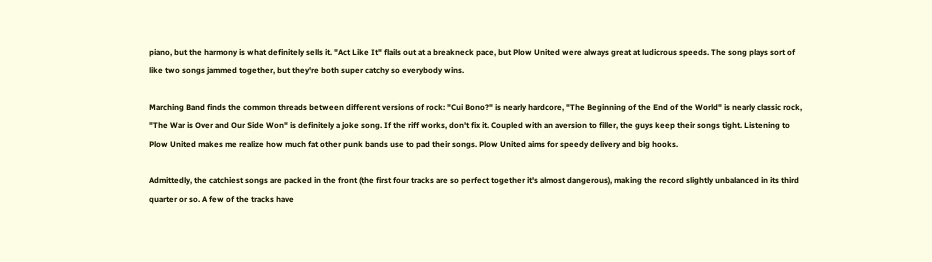piano, but the harmony is what definitely sells it. "Act Like It" flails out at a breakneck pace, but Plow United were always great at ludicrous speeds. The song plays sort of like two songs jammed together, but they're both super catchy so everybody wins.

Marching Band finds the common threads between different versions of rock: "Cui Bono?" is nearly hardcore, "The Beginning of the End of the World" is nearly classic rock, "The War is Over and Our Side Won" is definitely a joke song. If the riff works, don't fix it. Coupled with an aversion to filler, the guys keep their songs tight. Listening to Plow United makes me realize how much fat other punk bands use to pad their songs. Plow United aims for speedy delivery and big hooks.

Admittedly, the catchiest songs are packed in the front (the first four tracks are so perfect together it's almost dangerous), making the record slightly unbalanced in its third quarter or so. A few of the tracks have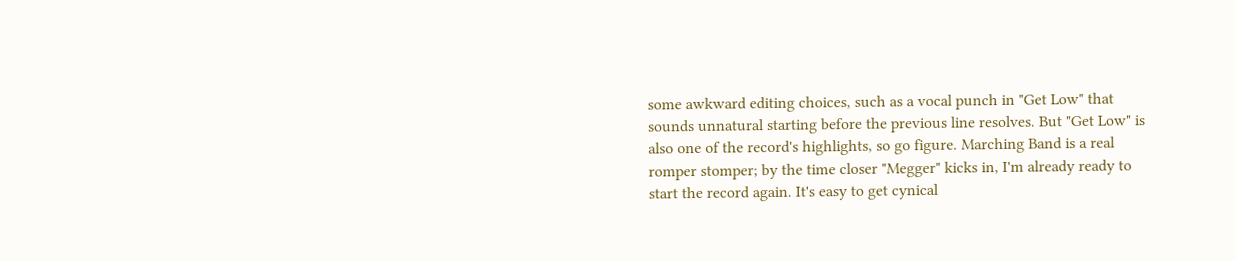some awkward editing choices, such as a vocal punch in "Get Low" that sounds unnatural starting before the previous line resolves. But "Get Low" is also one of the record's highlights, so go figure. Marching Band is a real romper stomper; by the time closer "Megger" kicks in, I'm already ready to start the record again. It's easy to get cynical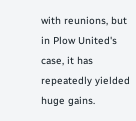with reunions, but in Plow United's case, it has repeatedly yielded huge gains.